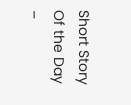Short Story Of the Day –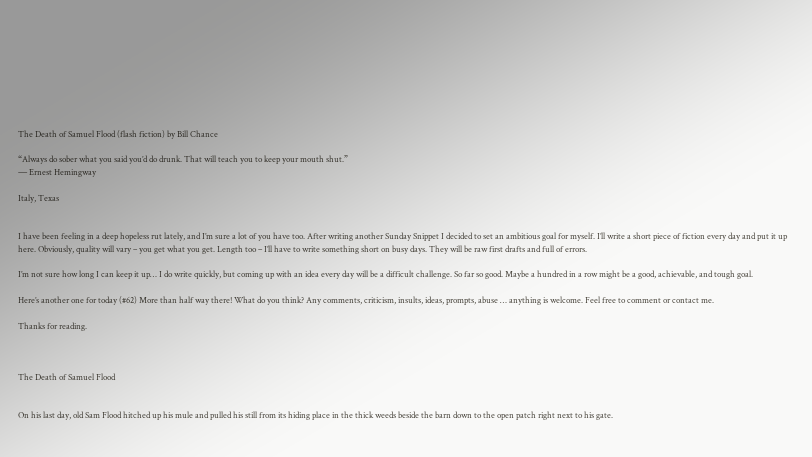The Death of Samuel Flood (flash fiction) by Bill Chance

“Always do sober what you said you’d do drunk. That will teach you to keep your mouth shut.”
― Ernest Hemingway

Italy, Texas


I have been feeling in a deep hopeless rut lately, and I’m sure a lot of you have too. After writing another Sunday Snippet I decided to set an ambitious goal for myself. I’ll write a short piece of fiction every day and put it up here. Obviously, quality will vary – you get what you get. Length too – I’ll have to write something short on busy days. They will be raw first drafts and full of errors.

I’m not sure how long I can keep it up… I do write quickly, but coming up with an idea every day will be a difficult challenge. So far so good. Maybe a hundred in a row might be a good, achievable, and tough goal.

Here’s another one for today (#62) More than half way there! What do you think? Any comments, criticism, insults, ideas, prompts, abuse … anything is welcome. Feel free to comment or contact me.

Thanks for reading.



The Death of Samuel Flood


On his last day, old Sam Flood hitched up his mule and pulled his still from its hiding place in the thick weeds beside the barn down to the open patch right next to his gate.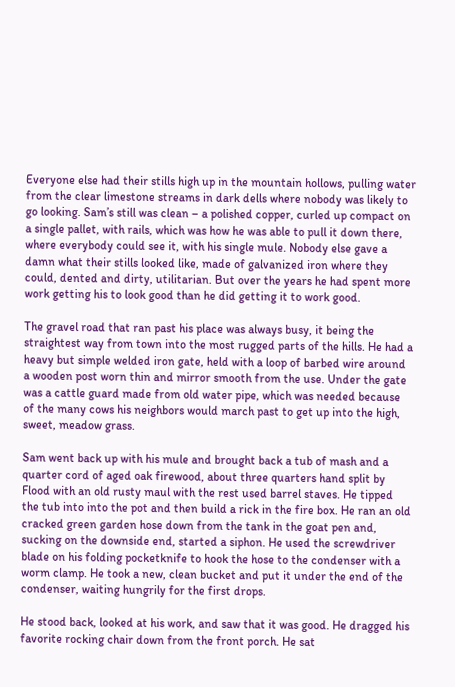Everyone else had their stills high up in the mountain hollows, pulling water from the clear limestone streams in dark dells where nobody was likely to go looking. Sam’s still was clean – a polished copper, curled up compact on a single pallet, with rails, which was how he was able to pull it down there, where everybody could see it, with his single mule. Nobody else gave a damn what their stills looked like, made of galvanized iron where they could, dented and dirty, utilitarian. But over the years he had spent more work getting his to look good than he did getting it to work good.

The gravel road that ran past his place was always busy, it being the straightest way from town into the most rugged parts of the hills. He had a heavy but simple welded iron gate, held with a loop of barbed wire around a wooden post worn thin and mirror smooth from the use. Under the gate was a cattle guard made from old water pipe, which was needed because of the many cows his neighbors would march past to get up into the high, sweet, meadow grass.

Sam went back up with his mule and brought back a tub of mash and a quarter cord of aged oak firewood, about three quarters hand split by Flood with an old rusty maul with the rest used barrel staves. He tipped the tub into into the pot and then build a rick in the fire box. He ran an old cracked green garden hose down from the tank in the goat pen and, sucking on the downside end, started a siphon. He used the screwdriver blade on his folding pocketknife to hook the hose to the condenser with a worm clamp. He took a new, clean bucket and put it under the end of the condenser, waiting hungrily for the first drops.

He stood back, looked at his work, and saw that it was good. He dragged his favorite rocking chair down from the front porch. He sat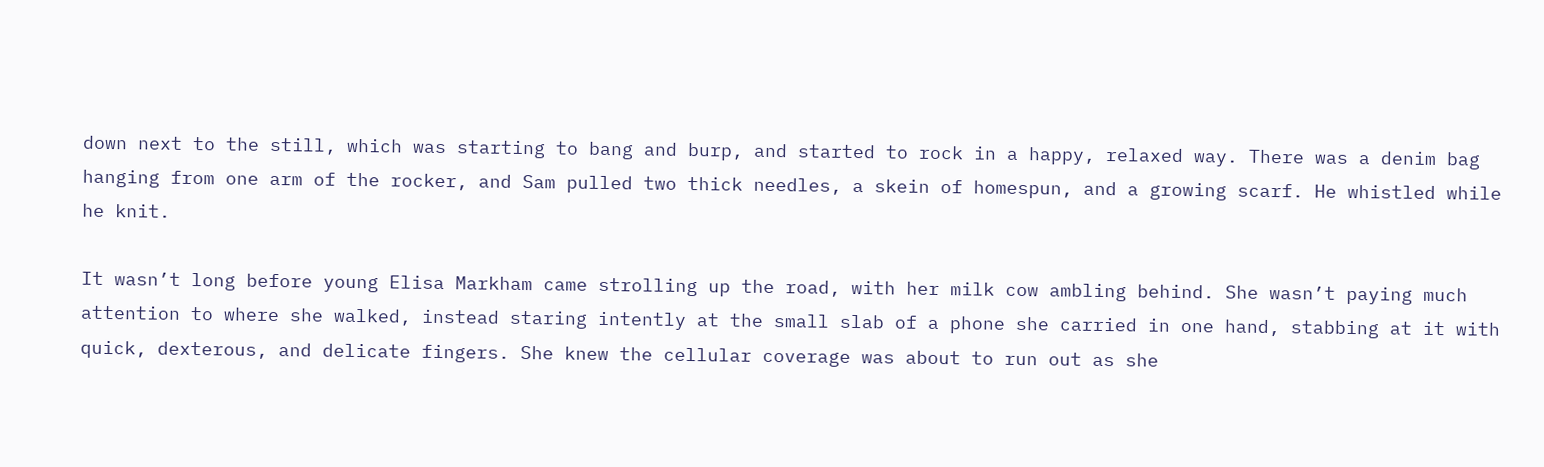down next to the still, which was starting to bang and burp, and started to rock in a happy, relaxed way. There was a denim bag hanging from one arm of the rocker, and Sam pulled two thick needles, a skein of homespun, and a growing scarf. He whistled while he knit.

It wasn’t long before young Elisa Markham came strolling up the road, with her milk cow ambling behind. She wasn’t paying much attention to where she walked, instead staring intently at the small slab of a phone she carried in one hand, stabbing at it with quick, dexterous, and delicate fingers. She knew the cellular coverage was about to run out as she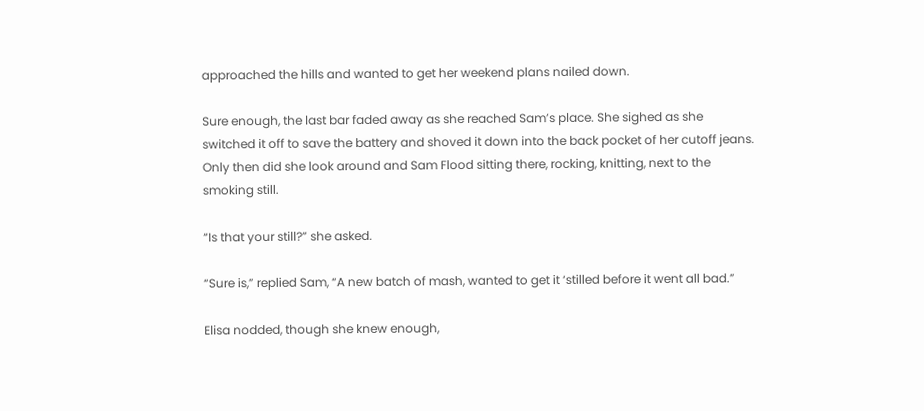approached the hills and wanted to get her weekend plans nailed down.

Sure enough, the last bar faded away as she reached Sam’s place. She sighed as she switched it off to save the battery and shoved it down into the back pocket of her cutoff jeans. Only then did she look around and Sam Flood sitting there, rocking, knitting, next to the smoking still.

“Is that your still?” she asked.

“Sure is,” replied Sam, “A new batch of mash, wanted to get it ‘stilled before it went all bad.”

Elisa nodded, though she knew enough,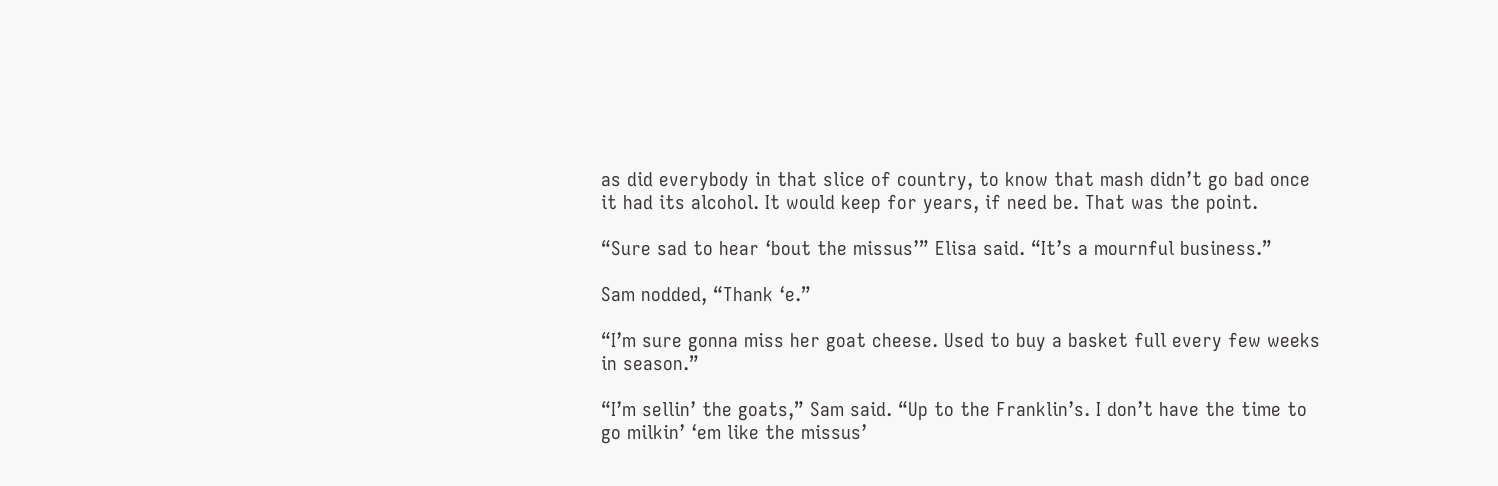as did everybody in that slice of country, to know that mash didn’t go bad once it had its alcohol. It would keep for years, if need be. That was the point.

“Sure sad to hear ‘bout the missus’” Elisa said. “It’s a mournful business.”

Sam nodded, “Thank ‘e.”

“I’m sure gonna miss her goat cheese. Used to buy a basket full every few weeks in season.”

“I’m sellin’ the goats,” Sam said. “Up to the Franklin’s. I don’t have the time to go milkin’ ‘em like the missus’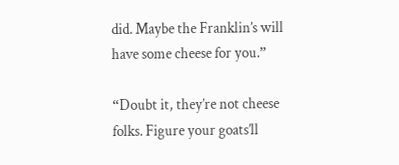did. Maybe the Franklin’s will have some cheese for you.”

“Doubt it, they’re not cheese folks. Figure your goats’ll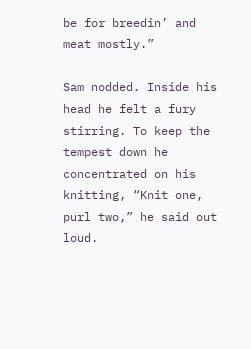be for breedin’ and meat mostly.”

Sam nodded. Inside his head he felt a fury stirring. To keep the tempest down he concentrated on his knitting, “Knit one, purl two,” he said out loud.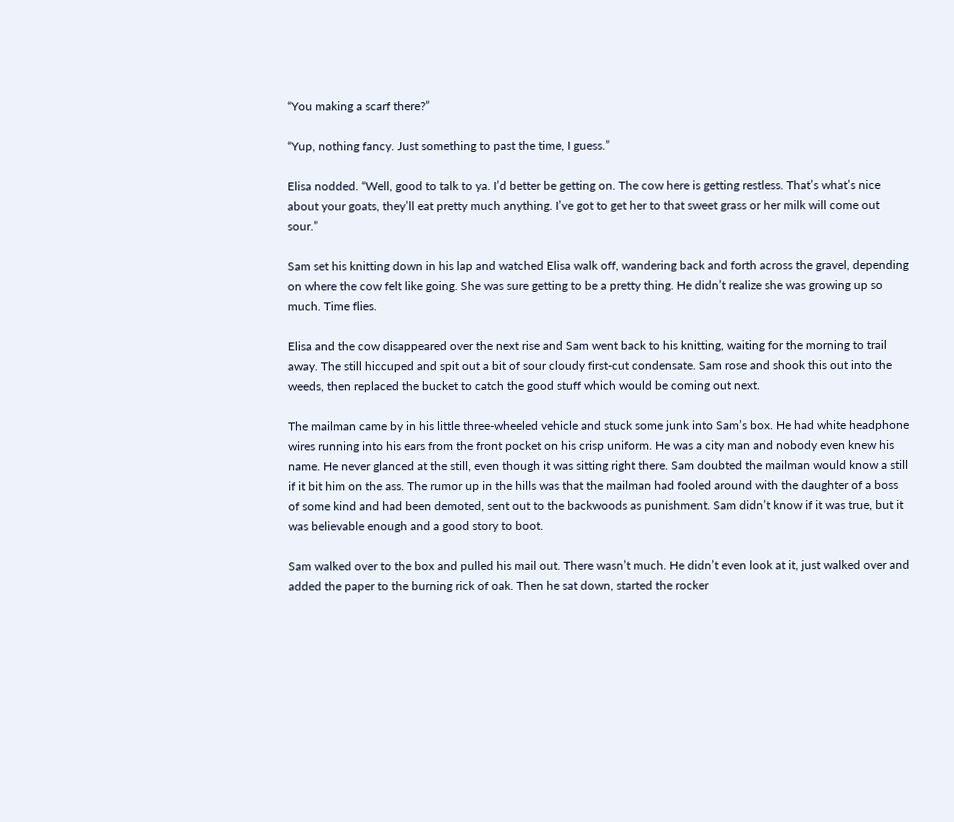“You making a scarf there?”

“Yup, nothing fancy. Just something to past the time, I guess.”

Elisa nodded. “Well, good to talk to ya. I’d better be getting on. The cow here is getting restless. That’s what’s nice about your goats, they’ll eat pretty much anything. I’ve got to get her to that sweet grass or her milk will come out sour.”

Sam set his knitting down in his lap and watched Elisa walk off, wandering back and forth across the gravel, depending on where the cow felt like going. She was sure getting to be a pretty thing. He didn’t realize she was growing up so much. Time flies.

Elisa and the cow disappeared over the next rise and Sam went back to his knitting, waiting for the morning to trail away. The still hiccuped and spit out a bit of sour cloudy first-cut condensate. Sam rose and shook this out into the weeds, then replaced the bucket to catch the good stuff which would be coming out next.

The mailman came by in his little three-wheeled vehicle and stuck some junk into Sam’s box. He had white headphone wires running into his ears from the front pocket on his crisp uniform. He was a city man and nobody even knew his name. He never glanced at the still, even though it was sitting right there. Sam doubted the mailman would know a still if it bit him on the ass. The rumor up in the hills was that the mailman had fooled around with the daughter of a boss of some kind and had been demoted, sent out to the backwoods as punishment. Sam didn’t know if it was true, but it was believable enough and a good story to boot.

Sam walked over to the box and pulled his mail out. There wasn’t much. He didn’t even look at it, just walked over and added the paper to the burning rick of oak. Then he sat down, started the rocker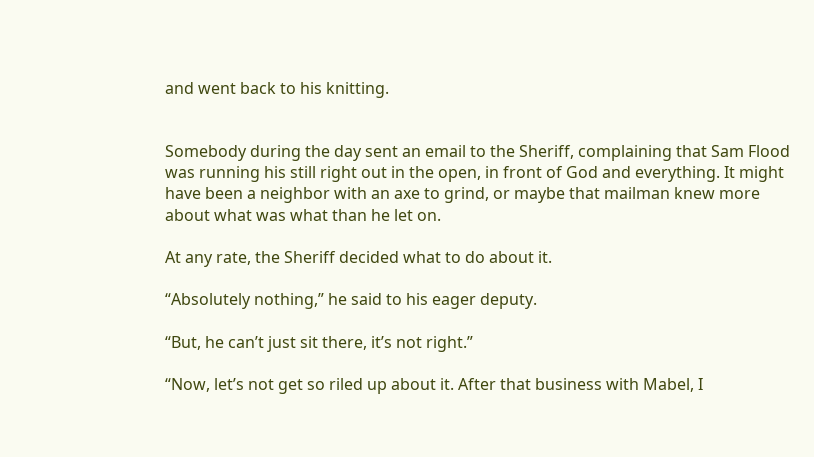and went back to his knitting.


Somebody during the day sent an email to the Sheriff, complaining that Sam Flood was running his still right out in the open, in front of God and everything. It might have been a neighbor with an axe to grind, or maybe that mailman knew more about what was what than he let on.

At any rate, the Sheriff decided what to do about it.

“Absolutely nothing,” he said to his eager deputy.

“But, he can’t just sit there, it’s not right.”

“Now, let’s not get so riled up about it. After that business with Mabel, I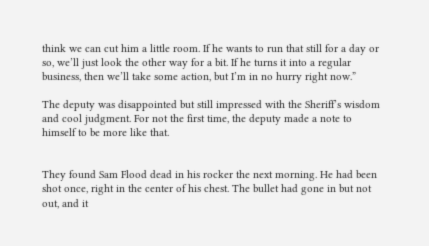think we can cut him a little room. If he wants to run that still for a day or so, we’ll just look the other way for a bit. If he turns it into a regular business, then we’ll take some action, but I’m in no hurry right now.”

The deputy was disappointed but still impressed with the Sheriff’s wisdom and cool judgment. For not the first time, the deputy made a note to himself to be more like that.


They found Sam Flood dead in his rocker the next morning. He had been shot once, right in the center of his chest. The bullet had gone in but not out, and it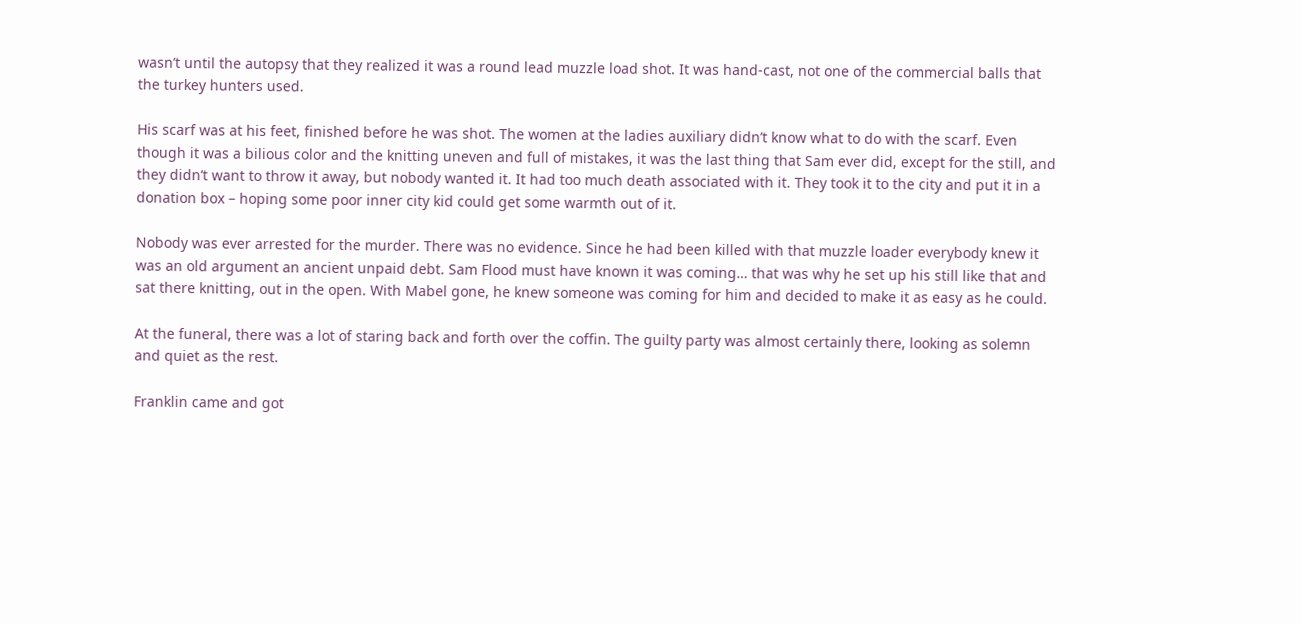wasn’t until the autopsy that they realized it was a round lead muzzle load shot. It was hand-cast, not one of the commercial balls that the turkey hunters used.

His scarf was at his feet, finished before he was shot. The women at the ladies auxiliary didn’t know what to do with the scarf. Even though it was a bilious color and the knitting uneven and full of mistakes, it was the last thing that Sam ever did, except for the still, and they didn’t want to throw it away, but nobody wanted it. It had too much death associated with it. They took it to the city and put it in a donation box – hoping some poor inner city kid could get some warmth out of it.

Nobody was ever arrested for the murder. There was no evidence. Since he had been killed with that muzzle loader everybody knew it was an old argument an ancient unpaid debt. Sam Flood must have known it was coming… that was why he set up his still like that and sat there knitting, out in the open. With Mabel gone, he knew someone was coming for him and decided to make it as easy as he could.

At the funeral, there was a lot of staring back and forth over the coffin. The guilty party was almost certainly there, looking as solemn and quiet as the rest.

Franklin came and got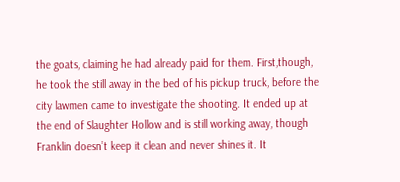the goats, claiming he had already paid for them. First,though, he took the still away in the bed of his pickup truck, before the city lawmen came to investigate the shooting. It ended up at the end of Slaughter Hollow and is still working away, though Franklin doesn’t keep it clean and never shines it. It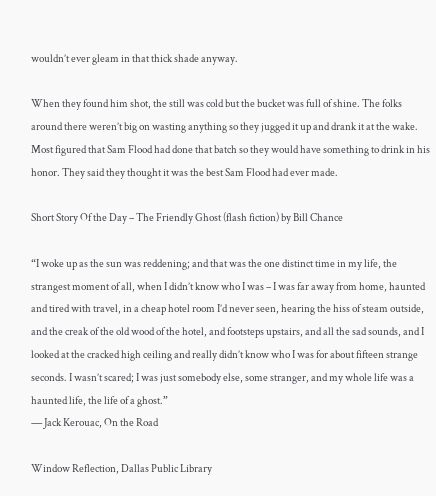wouldn’t ever gleam in that thick shade anyway.

When they found him shot, the still was cold but the bucket was full of shine. The folks around there weren’t big on wasting anything so they jugged it up and drank it at the wake. Most figured that Sam Flood had done that batch so they would have something to drink in his honor. They said they thought it was the best Sam Flood had ever made.

Short Story Of the Day – The Friendly Ghost (flash fiction) by Bill Chance

“I woke up as the sun was reddening; and that was the one distinct time in my life, the strangest moment of all, when I didn’t know who I was – I was far away from home, haunted and tired with travel, in a cheap hotel room I’d never seen, hearing the hiss of steam outside, and the creak of the old wood of the hotel, and footsteps upstairs, and all the sad sounds, and I looked at the cracked high ceiling and really didn’t know who I was for about fifteen strange seconds. I wasn’t scared; I was just somebody else, some stranger, and my whole life was a haunted life, the life of a ghost.”
― Jack Kerouac, On the Road

Window Reflection, Dallas Public Library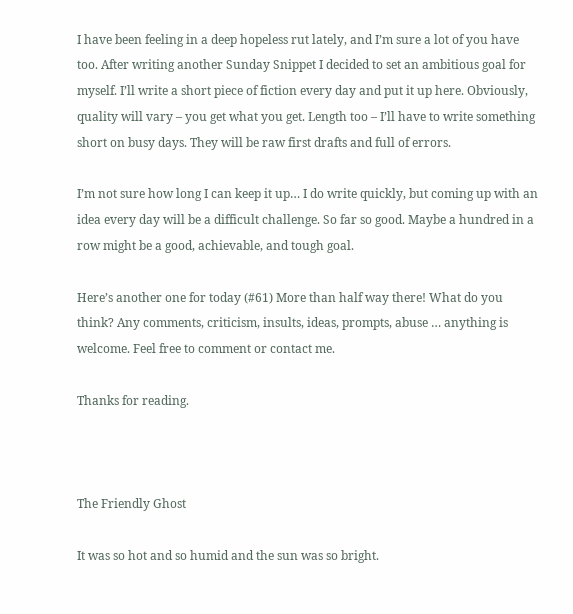I have been feeling in a deep hopeless rut lately, and I’m sure a lot of you have too. After writing another Sunday Snippet I decided to set an ambitious goal for myself. I’ll write a short piece of fiction every day and put it up here. Obviously, quality will vary – you get what you get. Length too – I’ll have to write something short on busy days. They will be raw first drafts and full of errors.

I’m not sure how long I can keep it up… I do write quickly, but coming up with an idea every day will be a difficult challenge. So far so good. Maybe a hundred in a row might be a good, achievable, and tough goal.

Here’s another one for today (#61) More than half way there! What do you think? Any comments, criticism, insults, ideas, prompts, abuse … anything is welcome. Feel free to comment or contact me.

Thanks for reading.



The Friendly Ghost

It was so hot and so humid and the sun was so bright.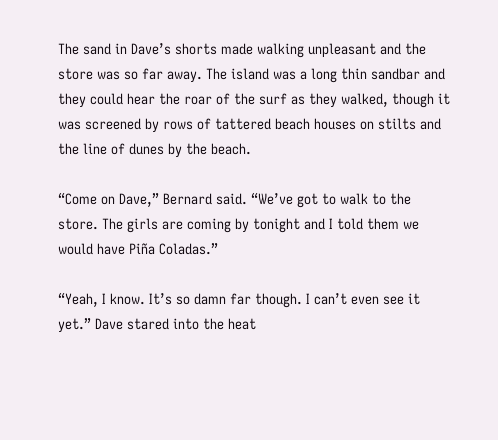The sand in Dave’s shorts made walking unpleasant and the store was so far away. The island was a long thin sandbar and they could hear the roar of the surf as they walked, though it was screened by rows of tattered beach houses on stilts and the line of dunes by the beach.

“Come on Dave,” Bernard said. “We’ve got to walk to the store. The girls are coming by tonight and I told them we would have Piña Coladas.”

“Yeah, I know. It’s so damn far though. I can’t even see it yet.” Dave stared into the heat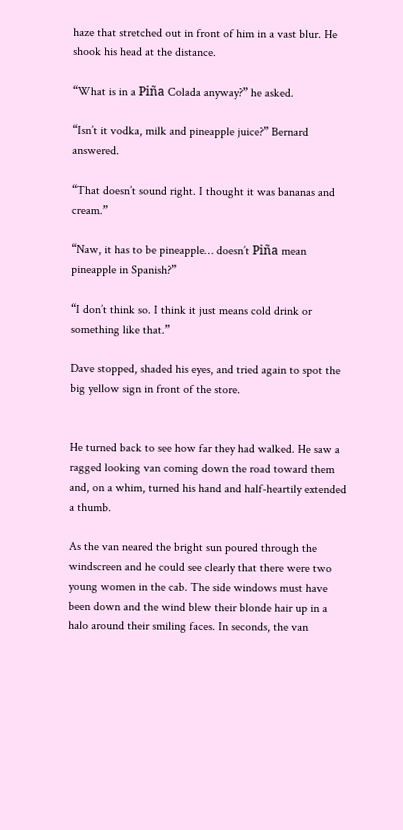haze that stretched out in front of him in a vast blur. He shook his head at the distance.

“What is in a Piña Colada anyway?” he asked.

“Isn’t it vodka, milk and pineapple juice?” Bernard answered.

“That doesn’t sound right. I thought it was bananas and cream.”

“Naw, it has to be pineapple… doesn’t Piña mean pineapple in Spanish?”

“I don’t think so. I think it just means cold drink or something like that.”

Dave stopped, shaded his eyes, and tried again to spot the big yellow sign in front of the store.


He turned back to see how far they had walked. He saw a ragged looking van coming down the road toward them and, on a whim, turned his hand and half-heartily extended a thumb.

As the van neared the bright sun poured through the windscreen and he could see clearly that there were two young women in the cab. The side windows must have been down and the wind blew their blonde hair up in a halo around their smiling faces. In seconds, the van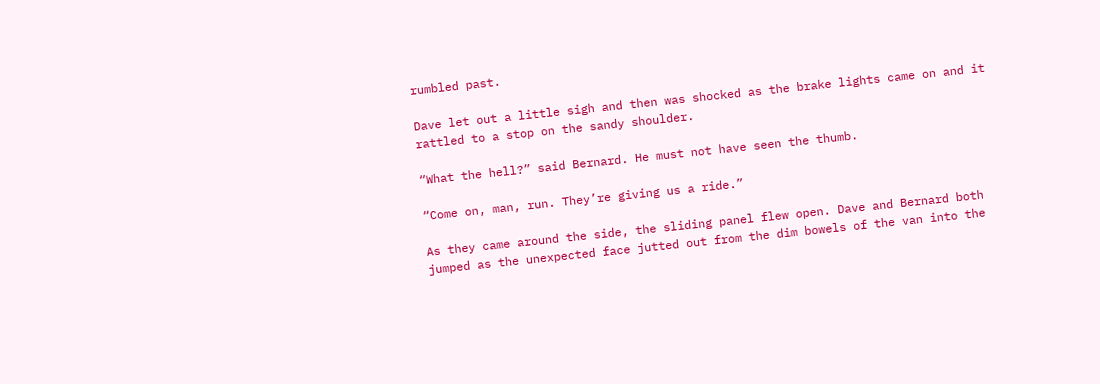rumbled past.

Dave let out a little sigh and then was shocked as the brake lights came on and it rattled to a stop on the sandy shoulder.

“What the hell?” said Bernard. He must not have seen the thumb.

“Come on, man, run. They’re giving us a ride.”

As they came around the side, the sliding panel flew open. Dave and Bernard both jumped as the unexpected face jutted out from the dim bowels of the van into the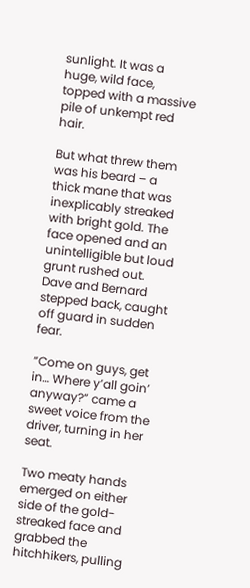sunlight. It was a huge, wild face, topped with a massive pile of unkempt red hair.

But what threw them was his beard – a thick mane that was inexplicably streaked with bright gold. The face opened and an unintelligible but loud grunt rushed out. Dave and Bernard stepped back, caught off guard in sudden fear.

“Come on guys, get in… Where y’all goin’ anyway?” came a sweet voice from the driver, turning in her seat.

Two meaty hands emerged on either side of the gold-streaked face and grabbed the hitchhikers, pulling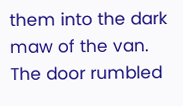them into the dark maw of the van. The door rumbled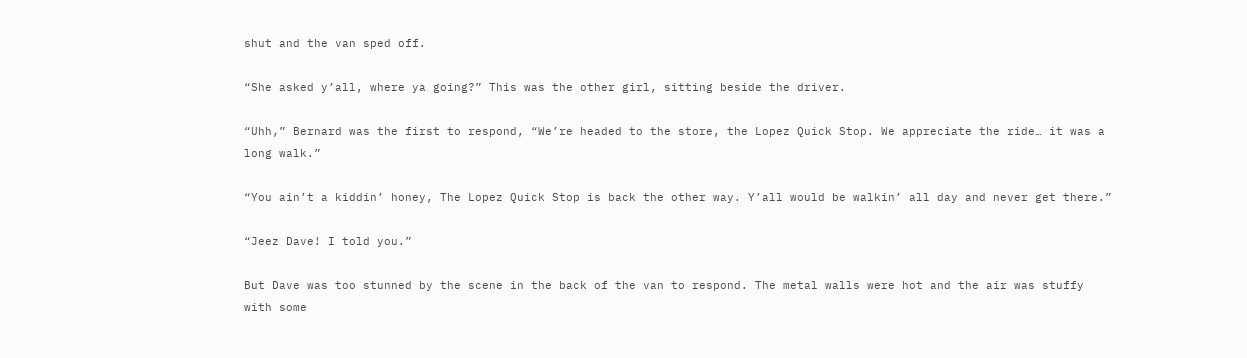shut and the van sped off.

“She asked y’all, where ya going?” This was the other girl, sitting beside the driver.

“Uhh,” Bernard was the first to respond, “We’re headed to the store, the Lopez Quick Stop. We appreciate the ride… it was a long walk.”

“You ain’t a kiddin’ honey, The Lopez Quick Stop is back the other way. Y’all would be walkin’ all day and never get there.”

“Jeez Dave! I told you.”

But Dave was too stunned by the scene in the back of the van to respond. The metal walls were hot and the air was stuffy with some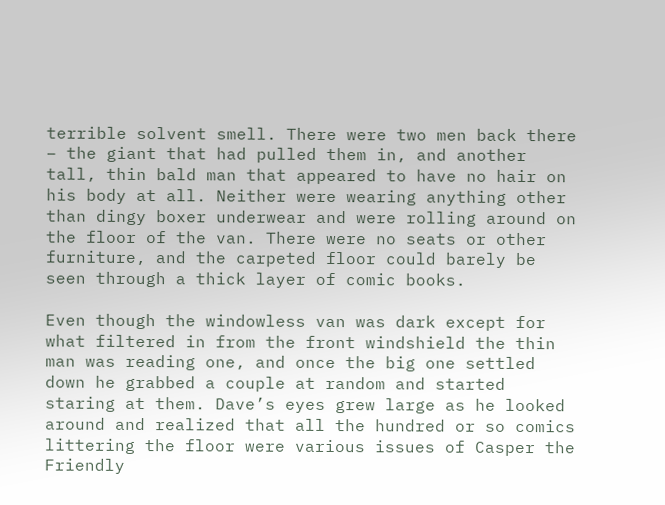terrible solvent smell. There were two men back there – the giant that had pulled them in, and another tall, thin bald man that appeared to have no hair on his body at all. Neither were wearing anything other than dingy boxer underwear and were rolling around on the floor of the van. There were no seats or other furniture, and the carpeted floor could barely be seen through a thick layer of comic books.

Even though the windowless van was dark except for what filtered in from the front windshield the thin man was reading one, and once the big one settled down he grabbed a couple at random and started staring at them. Dave’s eyes grew large as he looked around and realized that all the hundred or so comics littering the floor were various issues of Casper the Friendly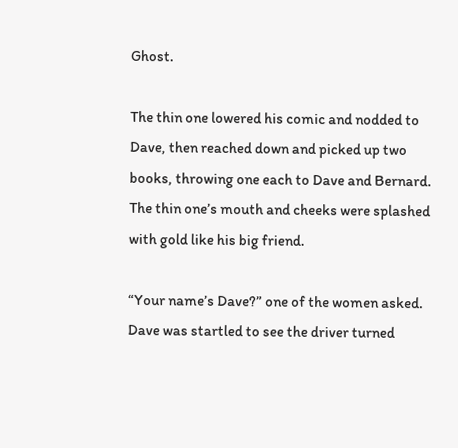Ghost.

The thin one lowered his comic and nodded to Dave, then reached down and picked up two books, throwing one each to Dave and Bernard. The thin one’s mouth and cheeks were splashed with gold like his big friend.

“Your name’s Dave?” one of the women asked. Dave was startled to see the driver turned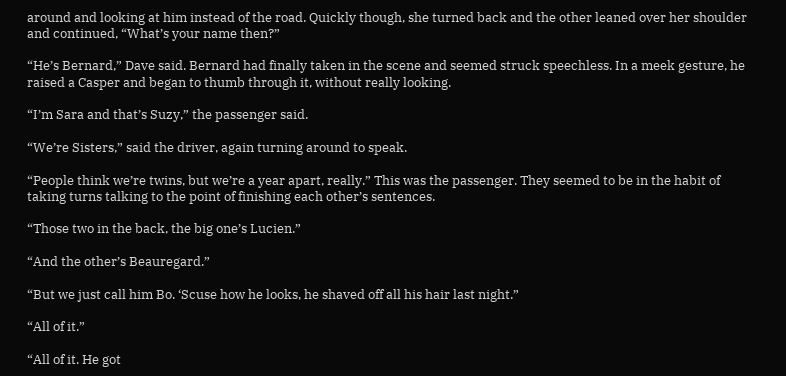around and looking at him instead of the road. Quickly though, she turned back and the other leaned over her shoulder and continued, “What’s your name then?”

“He’s Bernard,” Dave said. Bernard had finally taken in the scene and seemed struck speechless. In a meek gesture, he raised a Casper and began to thumb through it, without really looking.

“I’m Sara and that’s Suzy,” the passenger said.

“We’re Sisters,” said the driver, again turning around to speak.

“People think we’re twins, but we’re a year apart, really.” This was the passenger. They seemed to be in the habit of taking turns talking to the point of finishing each other’s sentences.

“Those two in the back, the big one’s Lucien.”

“And the other’s Beauregard.”

“But we just call him Bo. ‘Scuse how he looks, he shaved off all his hair last night.”

“All of it.”

“All of it. He got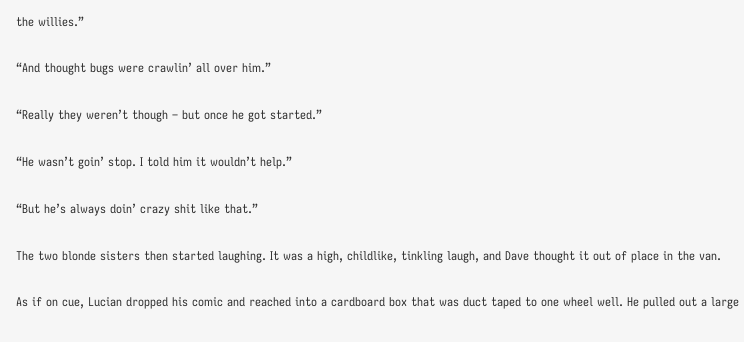the willies.”

“And thought bugs were crawlin’ all over him.”

“Really they weren’t though – but once he got started.”

“He wasn’t goin’ stop. I told him it wouldn’t help.”

“But he’s always doin’ crazy shit like that.”

The two blonde sisters then started laughing. It was a high, childlike, tinkling laugh, and Dave thought it out of place in the van.

As if on cue, Lucian dropped his comic and reached into a cardboard box that was duct taped to one wheel well. He pulled out a large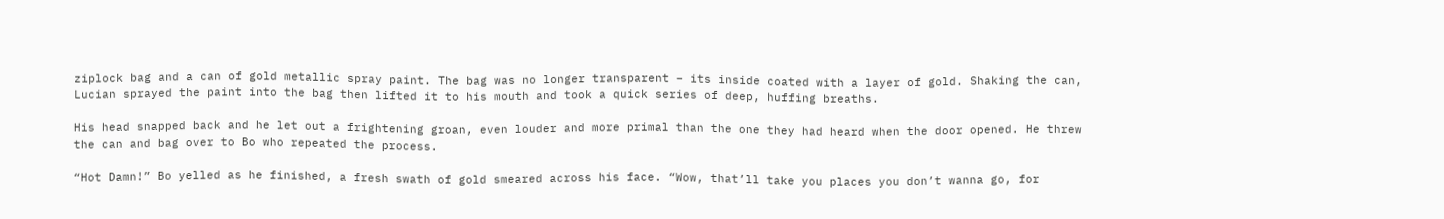ziplock bag and a can of gold metallic spray paint. The bag was no longer transparent – its inside coated with a layer of gold. Shaking the can, Lucian sprayed the paint into the bag then lifted it to his mouth and took a quick series of deep, huffing breaths.

His head snapped back and he let out a frightening groan, even louder and more primal than the one they had heard when the door opened. He threw the can and bag over to Bo who repeated the process.

“Hot Damn!” Bo yelled as he finished, a fresh swath of gold smeared across his face. “Wow, that’ll take you places you don’t wanna go, for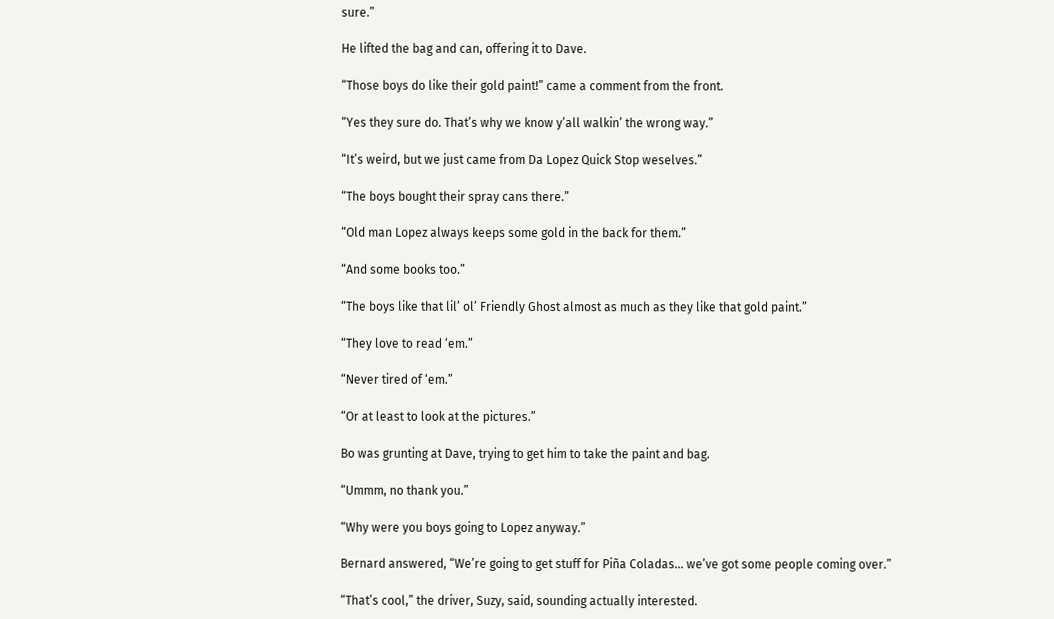sure.”

He lifted the bag and can, offering it to Dave.

“Those boys do like their gold paint!” came a comment from the front.

“Yes they sure do. That’s why we know y’all walkin’ the wrong way.”

“It’s weird, but we just came from Da Lopez Quick Stop weselves.”

“The boys bought their spray cans there.”

“Old man Lopez always keeps some gold in the back for them.”

“And some books too.”

“The boys like that lil’ ol’ Friendly Ghost almost as much as they like that gold paint.”

“They love to read ‘em.”

“Never tired of ‘em.”

“Or at least to look at the pictures.”

Bo was grunting at Dave, trying to get him to take the paint and bag.

“Ummm, no thank you.”

“Why were you boys going to Lopez anyway.”

Bernard answered, “We’re going to get stuff for Piña Coladas… we’ve got some people coming over.”

“That’s cool,” the driver, Suzy, said, sounding actually interested.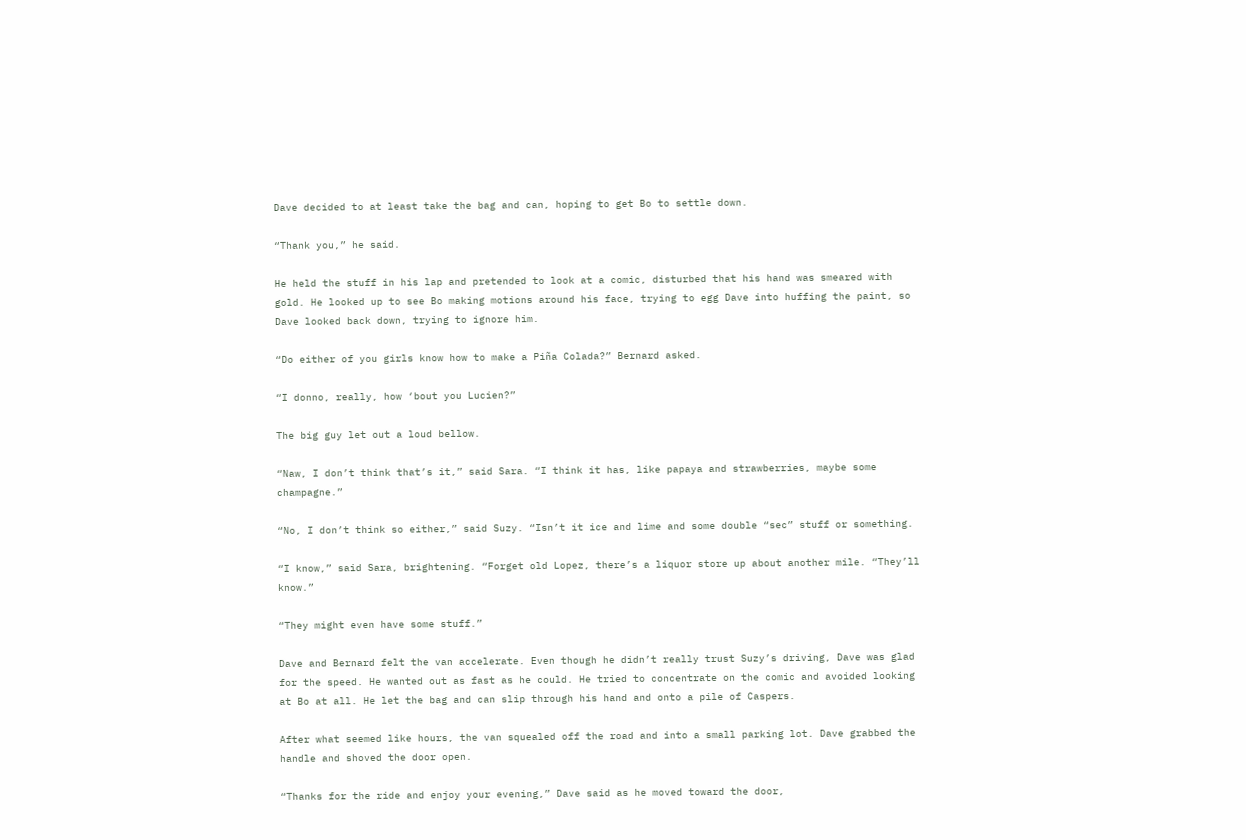Dave decided to at least take the bag and can, hoping to get Bo to settle down.

“Thank you,” he said.

He held the stuff in his lap and pretended to look at a comic, disturbed that his hand was smeared with gold. He looked up to see Bo making motions around his face, trying to egg Dave into huffing the paint, so Dave looked back down, trying to ignore him.

“Do either of you girls know how to make a Piña Colada?” Bernard asked.

“I donno, really, how ‘bout you Lucien?”

The big guy let out a loud bellow.

“Naw, I don’t think that’s it,” said Sara. “I think it has, like papaya and strawberries, maybe some champagne.”

“No, I don’t think so either,” said Suzy. “Isn’t it ice and lime and some double “sec” stuff or something.

“I know,” said Sara, brightening. “Forget old Lopez, there’s a liquor store up about another mile. “They’ll know.”

“They might even have some stuff.”

Dave and Bernard felt the van accelerate. Even though he didn’t really trust Suzy’s driving, Dave was glad for the speed. He wanted out as fast as he could. He tried to concentrate on the comic and avoided looking at Bo at all. He let the bag and can slip through his hand and onto a pile of Caspers.

After what seemed like hours, the van squealed off the road and into a small parking lot. Dave grabbed the handle and shoved the door open.

“Thanks for the ride and enjoy your evening,” Dave said as he moved toward the door,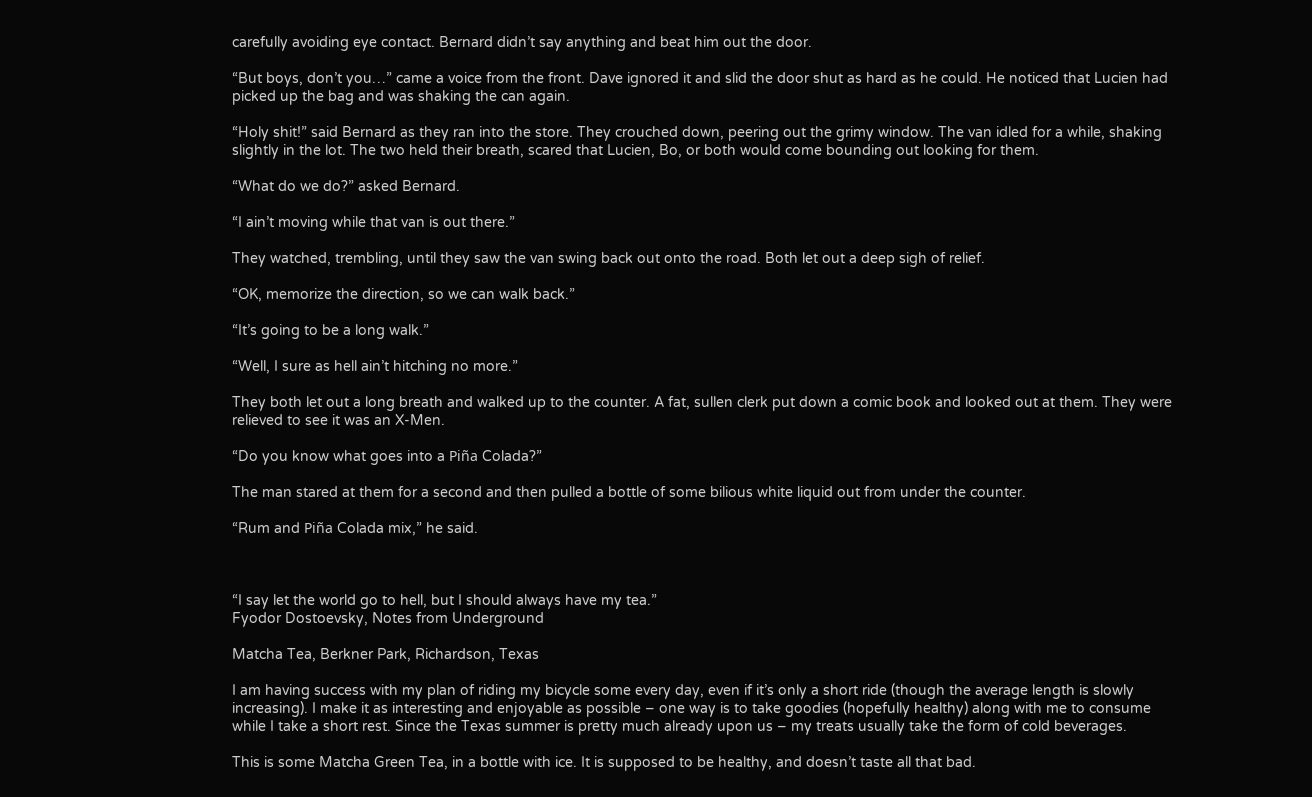carefully avoiding eye contact. Bernard didn’t say anything and beat him out the door.

“But boys, don’t you…” came a voice from the front. Dave ignored it and slid the door shut as hard as he could. He noticed that Lucien had picked up the bag and was shaking the can again.

“Holy shit!” said Bernard as they ran into the store. They crouched down, peering out the grimy window. The van idled for a while, shaking slightly in the lot. The two held their breath, scared that Lucien, Bo, or both would come bounding out looking for them.

“What do we do?” asked Bernard.

“I ain’t moving while that van is out there.”

They watched, trembling, until they saw the van swing back out onto the road. Both let out a deep sigh of relief.

“OK, memorize the direction, so we can walk back.”

“It’s going to be a long walk.”

“Well, I sure as hell ain’t hitching no more.”

They both let out a long breath and walked up to the counter. A fat, sullen clerk put down a comic book and looked out at them. They were relieved to see it was an X-Men.

“Do you know what goes into a Piña Colada?”

The man stared at them for a second and then pulled a bottle of some bilious white liquid out from under the counter.

“Rum and Piña Colada mix,” he said.



“I say let the world go to hell, but I should always have my tea.”
Fyodor Dostoevsky, Notes from Underground

Matcha Tea, Berkner Park, Richardson, Texas

I am having success with my plan of riding my bicycle some every day, even if it’s only a short ride (though the average length is slowly increasing). I make it as interesting and enjoyable as possible – one way is to take goodies (hopefully healthy) along with me to consume while I take a short rest. Since the Texas summer is pretty much already upon us – my treats usually take the form of cold beverages.

This is some Matcha Green Tea, in a bottle with ice. It is supposed to be healthy, and doesn’t taste all that bad.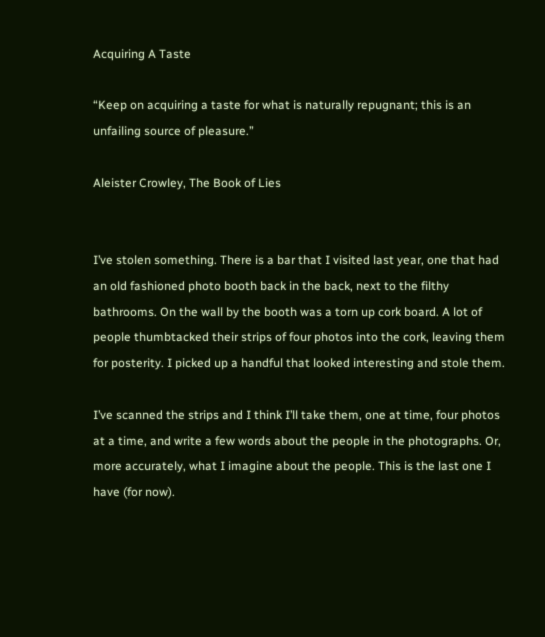Acquiring A Taste

“Keep on acquiring a taste for what is naturally repugnant; this is an unfailing source of pleasure.”

Aleister Crowley, The Book of Lies


I’ve stolen something. There is a bar that I visited last year, one that had an old fashioned photo booth back in the back, next to the filthy bathrooms. On the wall by the booth was a torn up cork board. A lot of people thumbtacked their strips of four photos into the cork, leaving them for posterity. I picked up a handful that looked interesting and stole them.

I’ve scanned the strips and I think I’ll take them, one at time, four photos at a time, and write a few words about the people in the photographs. Or, more accurately, what I imagine about the people. This is the last one I have (for now).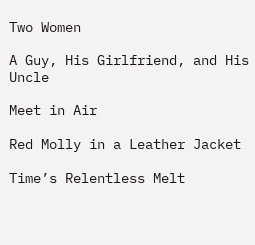Two Women

A Guy, His Girlfriend, and His Uncle

Meet in Air

Red Molly in a Leather Jacket

Time’s Relentless Melt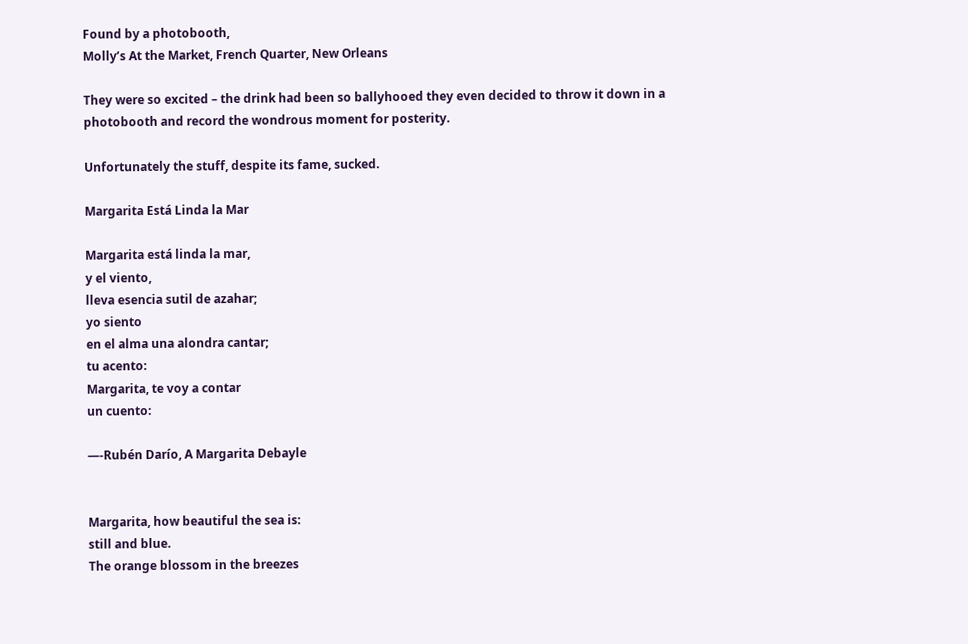Found by a photobooth,
Molly’s At the Market, French Quarter, New Orleans

They were so excited – the drink had been so ballyhooed they even decided to throw it down in a photobooth and record the wondrous moment for posterity.

Unfortunately the stuff, despite its fame, sucked.

Margarita Está Linda la Mar

Margarita está linda la mar,
y el viento,
lleva esencia sutil de azahar;
yo siento
en el alma una alondra cantar;
tu acento:
Margarita, te voy a contar
un cuento:

—-Rubén Darío, A Margarita Debayle


Margarita, how beautiful the sea is:
still and blue.
The orange blossom in the breezes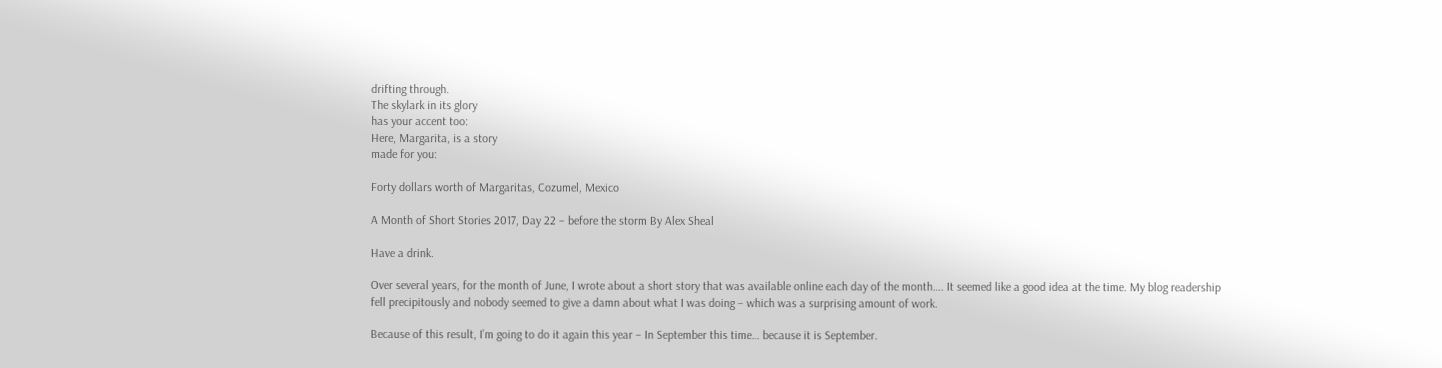drifting through.
The skylark in its glory
has your accent too:
Here, Margarita, is a story
made for you:

Forty dollars worth of Margaritas, Cozumel, Mexico

A Month of Short Stories 2017, Day 22 – before the storm By Alex Sheal

Have a drink.

Over several years, for the month of June, I wrote about a short story that was available online each day of the month…. It seemed like a good idea at the time. My blog readership fell precipitously and nobody seemed to give a damn about what I was doing – which was a surprising amount of work.

Because of this result, I’m going to do it again this year – In September this time… because it is September.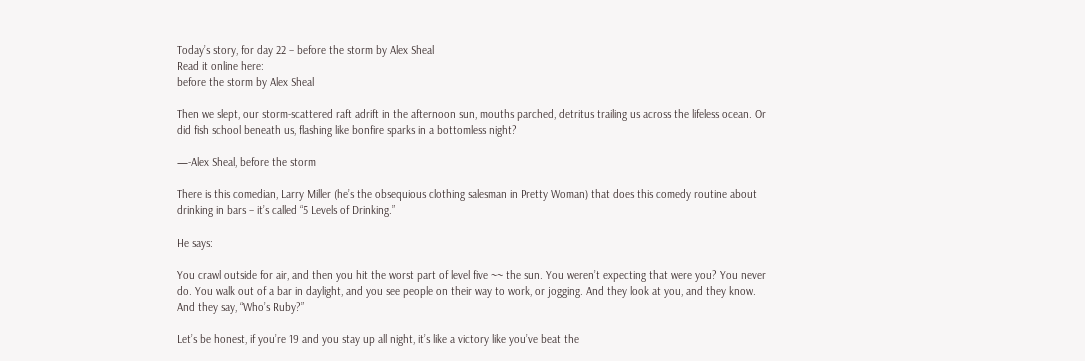Today’s story, for day 22 – before the storm by Alex Sheal
Read it online here:
before the storm by Alex Sheal

Then we slept, our storm-scattered raft adrift in the afternoon sun, mouths parched, detritus trailing us across the lifeless ocean. Or did fish school beneath us, flashing like bonfire sparks in a bottomless night?

—-Alex Sheal, before the storm

There is this comedian, Larry Miller (he’s the obsequious clothing salesman in Pretty Woman) that does this comedy routine about drinking in bars – it’s called “5 Levels of Drinking.”

He says:

You crawl outside for air, and then you hit the worst part of level five ~~ the sun. You weren’t expecting that were you? You never do. You walk out of a bar in daylight, and you see people on their way to work, or jogging. And they look at you, and they know. And they say, “Who’s Ruby?”

Let’s be honest, if you’re 19 and you stay up all night, it’s like a victory like you’ve beat the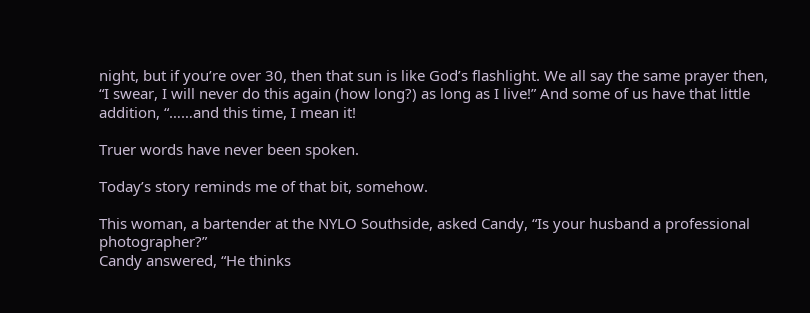night, but if you’re over 30, then that sun is like God’s flashlight. We all say the same prayer then, “I swear, I will never do this again (how long?) as long as I live!” And some of us have that little addition, “……and this time, I mean it!

Truer words have never been spoken.

Today’s story reminds me of that bit, somehow.

This woman, a bartender at the NYLO Southside, asked Candy, “Is your husband a professional photographer?”
Candy answered, “He thinks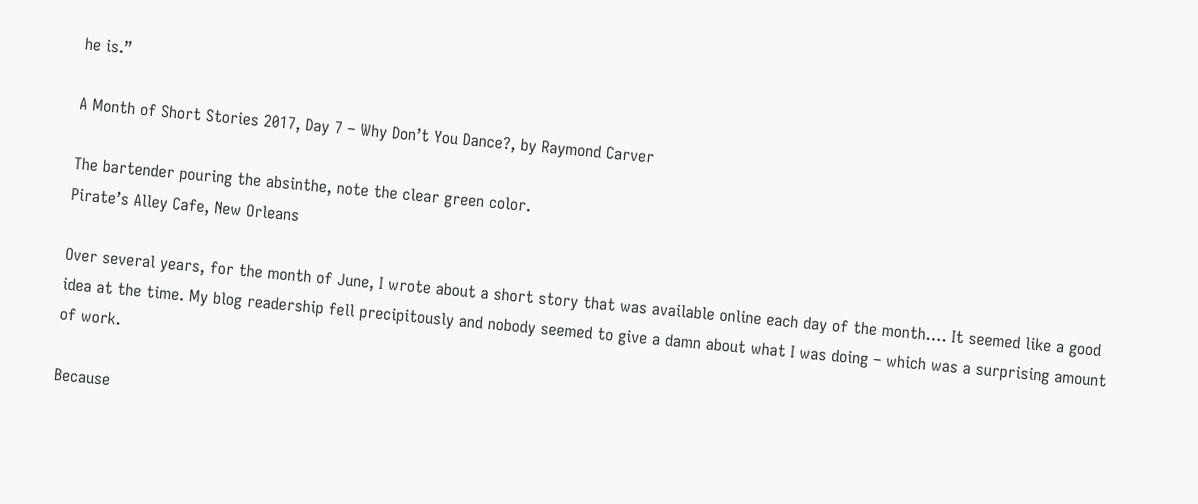he is.”

A Month of Short Stories 2017, Day 7 – Why Don’t You Dance?, by Raymond Carver

The bartender pouring the absinthe, note the clear green color.
Pirate’s Alley Cafe, New Orleans

Over several years, for the month of June, I wrote about a short story that was available online each day of the month…. It seemed like a good idea at the time. My blog readership fell precipitously and nobody seemed to give a damn about what I was doing – which was a surprising amount of work.

Because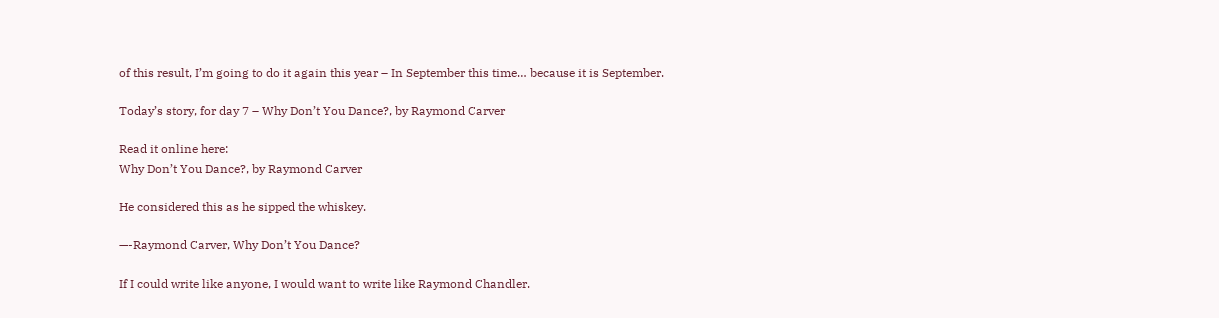of this result, I’m going to do it again this year – In September this time… because it is September.

Today’s story, for day 7 – Why Don’t You Dance?, by Raymond Carver

Read it online here:
Why Don’t You Dance?, by Raymond Carver

He considered this as he sipped the whiskey.

—-Raymond Carver, Why Don’t You Dance?

If I could write like anyone, I would want to write like Raymond Chandler.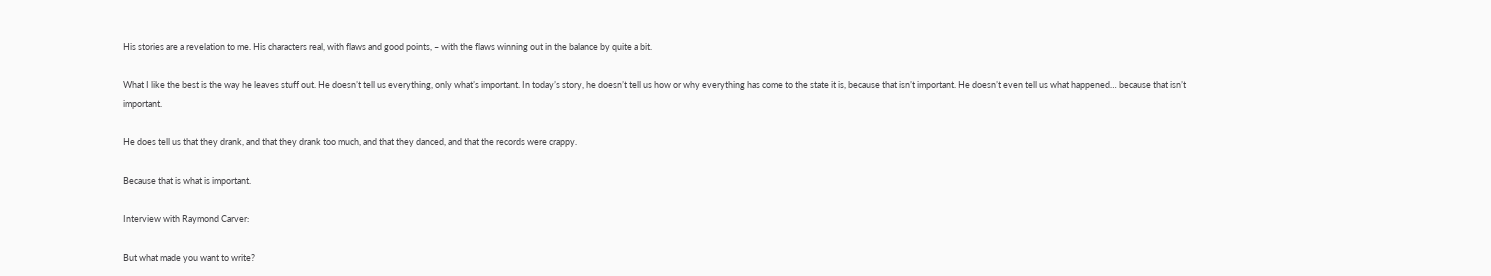His stories are a revelation to me. His characters real, with flaws and good points, – with the flaws winning out in the balance by quite a bit.

What I like the best is the way he leaves stuff out. He doesn’t tell us everything, only what’s important. In today’s story, he doesn’t tell us how or why everything has come to the state it is, because that isn’t important. He doesn’t even tell us what happened… because that isn’t important.

He does tell us that they drank, and that they drank too much, and that they danced, and that the records were crappy.

Because that is what is important.

Interview with Raymond Carver:

But what made you want to write?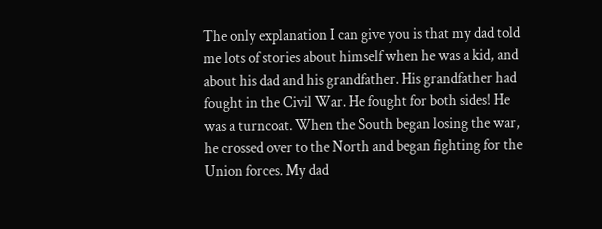The only explanation I can give you is that my dad told me lots of stories about himself when he was a kid, and about his dad and his grandfather. His grandfather had fought in the Civil War. He fought for both sides! He was a turncoat. When the South began losing the war, he crossed over to the North and began fighting for the Union forces. My dad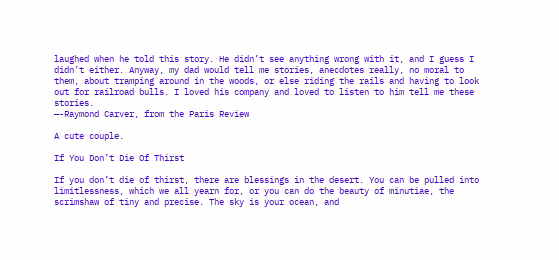laughed when he told this story. He didn’t see anything wrong with it, and I guess I didn’t either. Anyway, my dad would tell me stories, anecdotes really, no moral to them, about tramping around in the woods, or else riding the rails and having to look out for railroad bulls. I loved his company and loved to listen to him tell me these stories.
—-Raymond Carver, from the Paris Review

A cute couple.

If You Don’t Die Of Thirst

If you don’t die of thirst, there are blessings in the desert. You can be pulled into limitlessness, which we all yearn for, or you can do the beauty of minutiae, the scrimshaw of tiny and precise. The sky is your ocean, and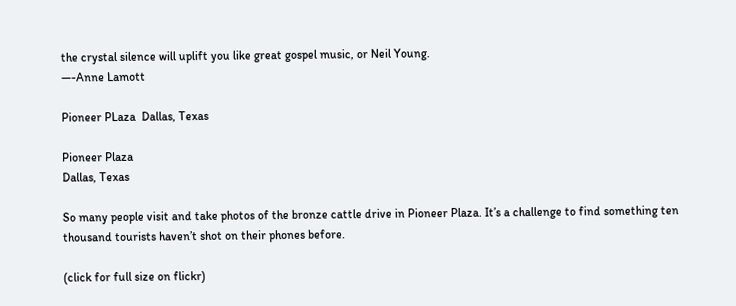the crystal silence will uplift you like great gospel music, or Neil Young.
—-Anne Lamott

Pioneer PLaza  Dallas, Texas

Pioneer Plaza
Dallas, Texas

So many people visit and take photos of the bronze cattle drive in Pioneer Plaza. It’s a challenge to find something ten thousand tourists haven’t shot on their phones before.

(click for full size on flickr)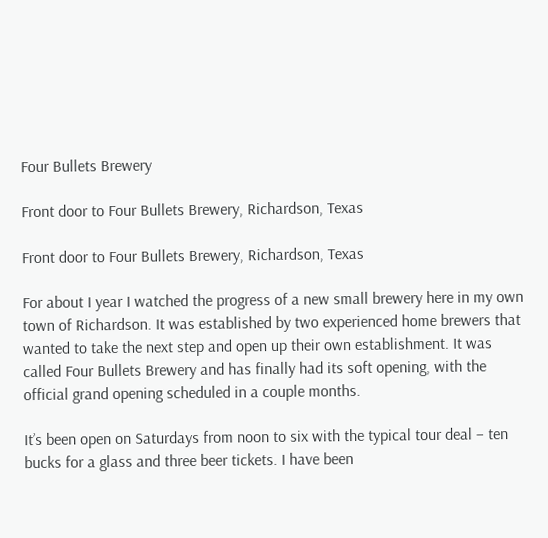Four Bullets Brewery

Front door to Four Bullets Brewery, Richardson, Texas

Front door to Four Bullets Brewery, Richardson, Texas

For about I year I watched the progress of a new small brewery here in my own town of Richardson. It was established by two experienced home brewers that wanted to take the next step and open up their own establishment. It was called Four Bullets Brewery and has finally had its soft opening, with the official grand opening scheduled in a couple months.

It’s been open on Saturdays from noon to six with the typical tour deal – ten bucks for a glass and three beer tickets. I have been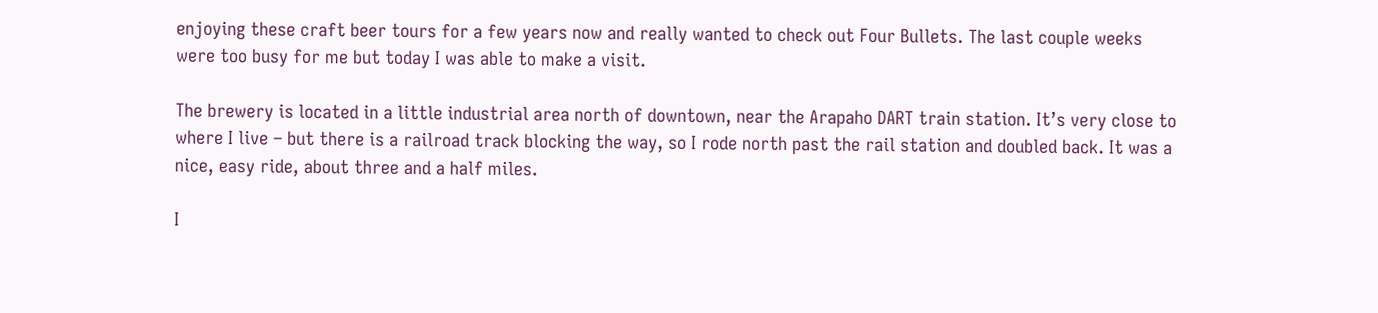enjoying these craft beer tours for a few years now and really wanted to check out Four Bullets. The last couple weeks were too busy for me but today I was able to make a visit.

The brewery is located in a little industrial area north of downtown, near the Arapaho DART train station. It’s very close to where I live – but there is a railroad track blocking the way, so I rode north past the rail station and doubled back. It was a nice, easy ride, about three and a half miles.

I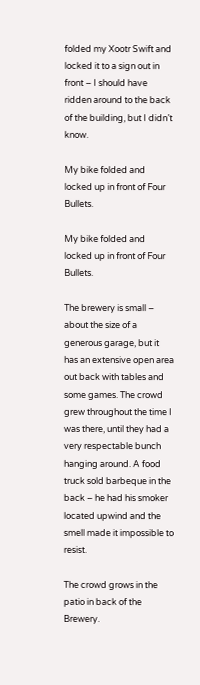folded my Xootr Swift and locked it to a sign out in front – I should have ridden around to the back of the building, but I didn’t know.

My bike folded and locked up in front of Four Bullets.

My bike folded and locked up in front of Four Bullets.

The brewery is small – about the size of a generous garage, but it has an extensive open area out back with tables and some games. The crowd grew throughout the time I was there, until they had a very respectable bunch hanging around. A food truck sold barbeque in the back – he had his smoker located upwind and the smell made it impossible to resist.

The crowd grows in the patio in back of the Brewery.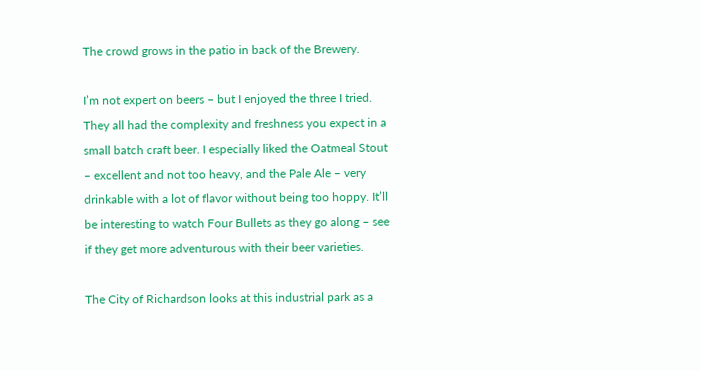The crowd grows in the patio in back of the Brewery.

I’m not expert on beers – but I enjoyed the three I tried. They all had the complexity and freshness you expect in a small batch craft beer. I especially liked the Oatmeal Stout – excellent and not too heavy, and the Pale Ale – very drinkable with a lot of flavor without being too hoppy. It’ll be interesting to watch Four Bullets as they go along – see if they get more adventurous with their beer varieties.

The City of Richardson looks at this industrial park as a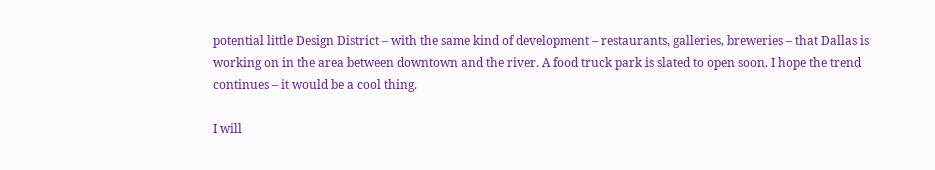potential little Design District – with the same kind of development – restaurants, galleries, breweries – that Dallas is working on in the area between downtown and the river. A food truck park is slated to open soon. I hope the trend continues – it would be a cool thing.

I will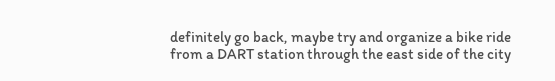definitely go back, maybe try and organize a bike ride from a DART station through the east side of the city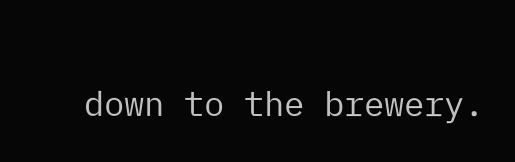down to the brewery.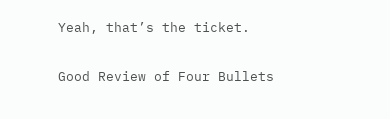Yeah, that’s the ticket.

Good Review of Four Bullets